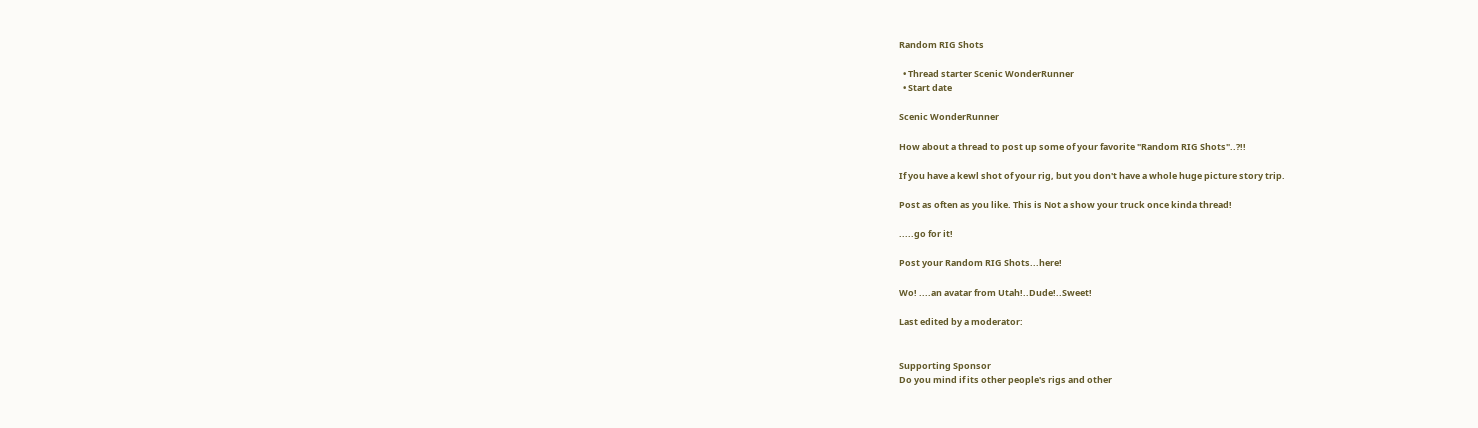Random RIG Shots

  • Thread starter Scenic WonderRunner
  • Start date

Scenic WonderRunner

How about a thread to post up some of your favorite "Random RIG Shots"..?!!

If you have a kewl shot of your rig, but you don't have a whole huge picture story trip.

Post as often as you like. This is Not a show your truck once kinda thread!

.....go for it!

Post your Random RIG Shots...here!

Wo! ....an avatar from Utah!..Dude!..Sweet!

Last edited by a moderator:


Supporting Sponsor
Do you mind if its other people's rigs and other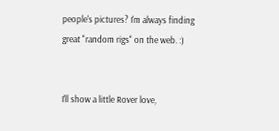people's pictures? I'm always finding great "random rigs" on the web. :)


I'll show a little Rover love,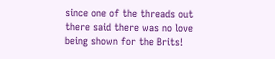since one of the threads out there said there was no love being shown for the Brits!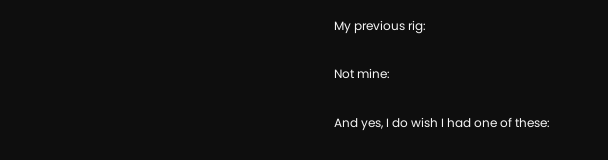My previous rig:

Not mine:

And yes, I do wish I had one of these: